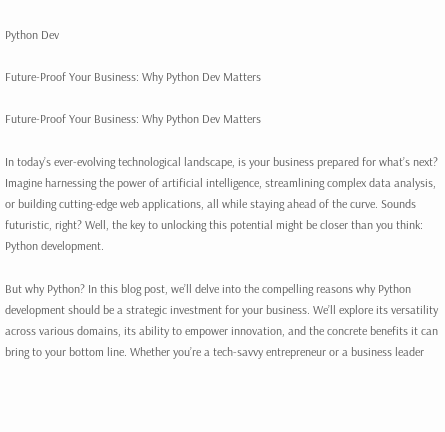Python Dev

Future-Proof Your Business: Why Python Dev Matters

Future-Proof Your Business: Why Python Dev Matters

In today’s ever-evolving technological landscape, is your business prepared for what’s next? Imagine harnessing the power of artificial intelligence, streamlining complex data analysis, or building cutting-edge web applications, all while staying ahead of the curve. Sounds futuristic, right? Well, the key to unlocking this potential might be closer than you think: Python development.

But why Python? In this blog post, we’ll delve into the compelling reasons why Python development should be a strategic investment for your business. We’ll explore its versatility across various domains, its ability to empower innovation, and the concrete benefits it can bring to your bottom line. Whether you’re a tech-savvy entrepreneur or a business leader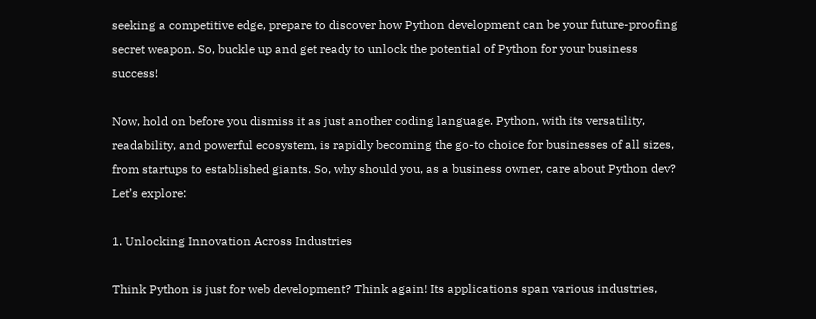seeking a competitive edge, prepare to discover how Python development can be your future-proofing secret weapon. So, buckle up and get ready to unlock the potential of Python for your business success!

Now, hold on before you dismiss it as just another coding language. Python, with its versatility, readability, and powerful ecosystem, is rapidly becoming the go-to choice for businesses of all sizes, from startups to established giants. So, why should you, as a business owner, care about Python dev? Let’s explore:

1. Unlocking Innovation Across Industries

Think Python is just for web development? Think again! Its applications span various industries,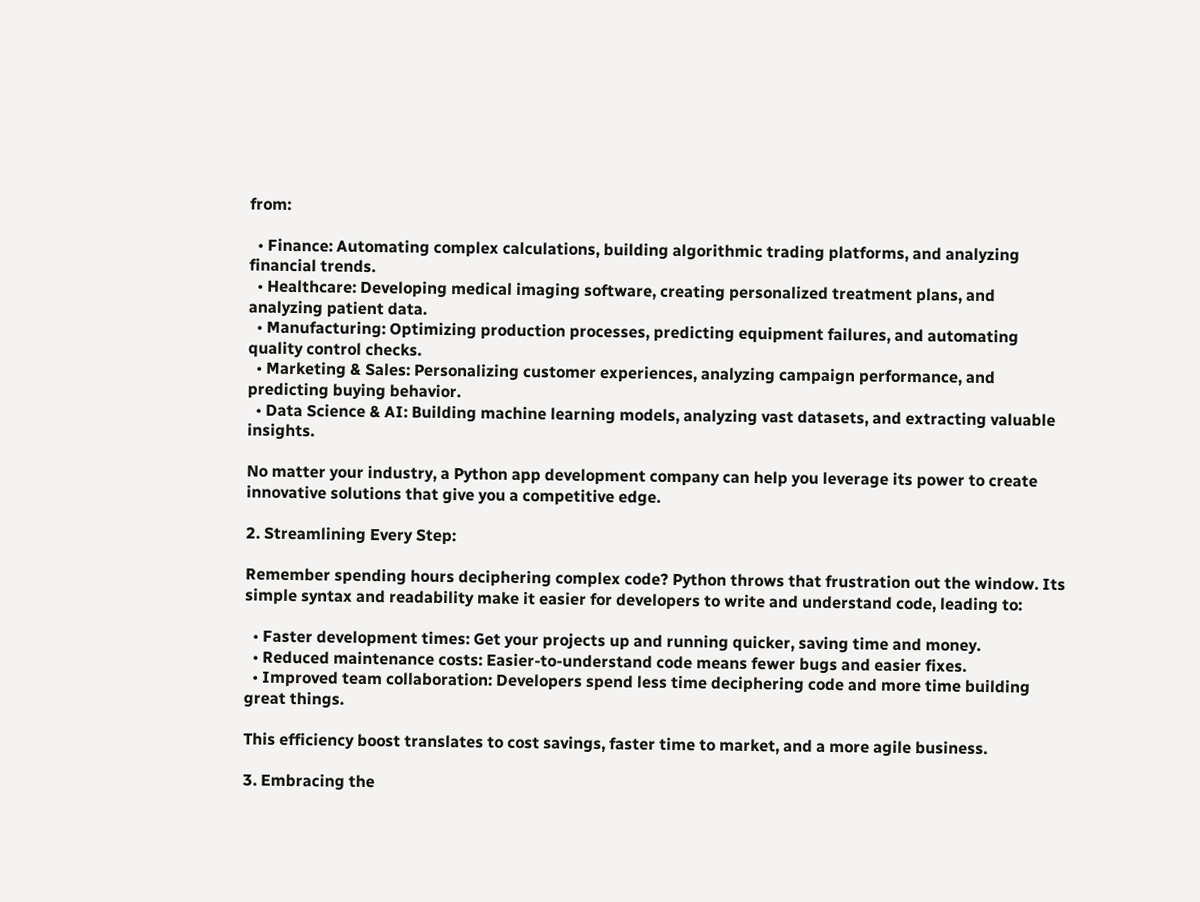from:

  • Finance: Automating complex calculations, building algorithmic trading platforms, and analyzing financial trends.
  • Healthcare: Developing medical imaging software, creating personalized treatment plans, and analyzing patient data.
  • Manufacturing: Optimizing production processes, predicting equipment failures, and automating quality control checks.
  • Marketing & Sales: Personalizing customer experiences, analyzing campaign performance, and predicting buying behavior.
  • Data Science & AI: Building machine learning models, analyzing vast datasets, and extracting valuable insights.

No matter your industry, a Python app development company can help you leverage its power to create innovative solutions that give you a competitive edge.

2. Streamlining Every Step:

Remember spending hours deciphering complex code? Python throws that frustration out the window. Its simple syntax and readability make it easier for developers to write and understand code, leading to:

  • Faster development times: Get your projects up and running quicker, saving time and money.
  • Reduced maintenance costs: Easier-to-understand code means fewer bugs and easier fixes.
  • Improved team collaboration: Developers spend less time deciphering code and more time building great things.

This efficiency boost translates to cost savings, faster time to market, and a more agile business.

3. Embracing the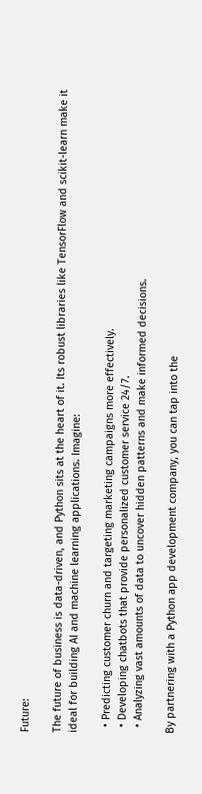Future:

The future of business is data-driven, and Python sits at the heart of it. Its robust libraries like TensorFlow and scikit-learn make it ideal for building AI and machine learning applications. Imagine:

  • Predicting customer churn and targeting marketing campaigns more effectively.
  • Developing chatbots that provide personalized customer service 24/7.
  • Analyzing vast amounts of data to uncover hidden patterns and make informed decisions.

By partnering with a Python app development company, you can tap into the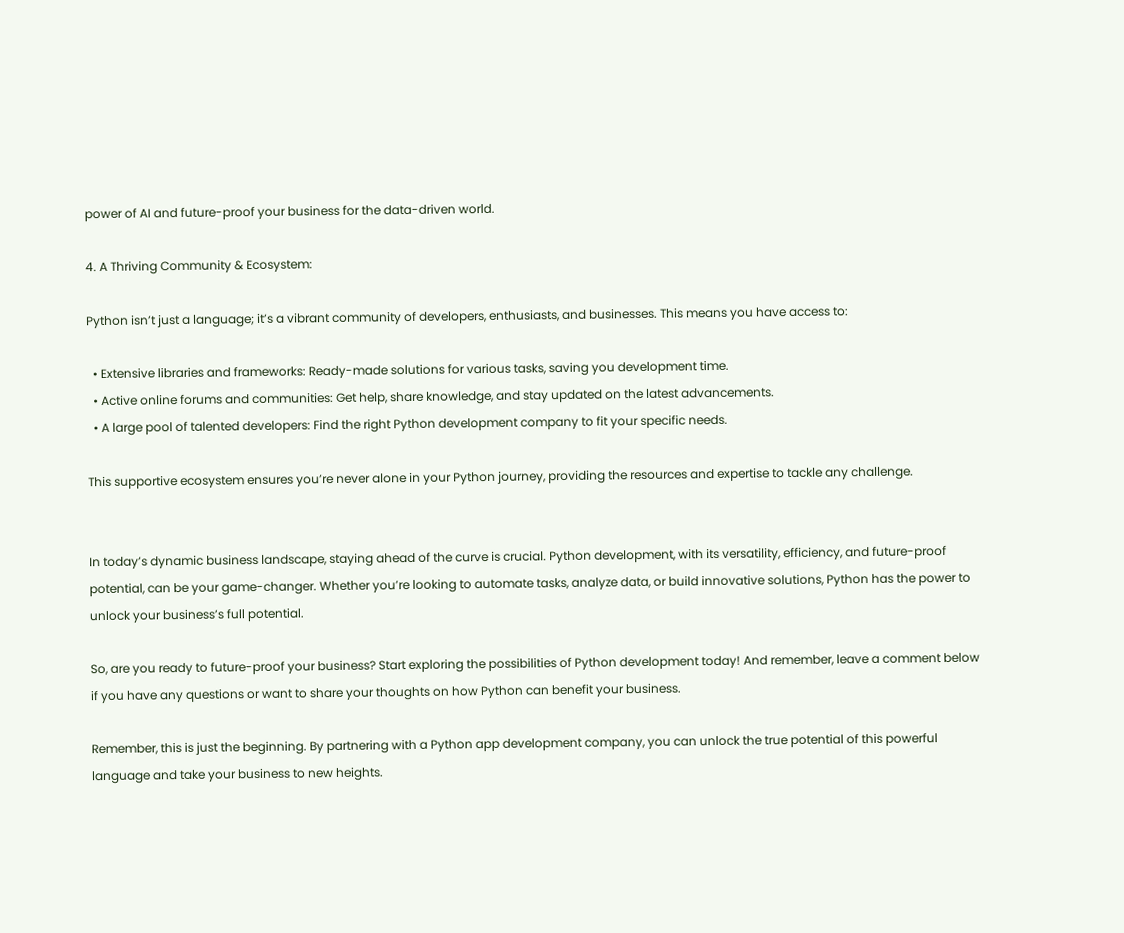power of AI and future-proof your business for the data-driven world.

4. A Thriving Community & Ecosystem:

Python isn’t just a language; it’s a vibrant community of developers, enthusiasts, and businesses. This means you have access to:

  • Extensive libraries and frameworks: Ready-made solutions for various tasks, saving you development time.
  • Active online forums and communities: Get help, share knowledge, and stay updated on the latest advancements.
  • A large pool of talented developers: Find the right Python development company to fit your specific needs.

This supportive ecosystem ensures you’re never alone in your Python journey, providing the resources and expertise to tackle any challenge.


In today’s dynamic business landscape, staying ahead of the curve is crucial. Python development, with its versatility, efficiency, and future-proof potential, can be your game-changer. Whether you’re looking to automate tasks, analyze data, or build innovative solutions, Python has the power to unlock your business’s full potential.

So, are you ready to future-proof your business? Start exploring the possibilities of Python development today! And remember, leave a comment below if you have any questions or want to share your thoughts on how Python can benefit your business.

Remember, this is just the beginning. By partnering with a Python app development company, you can unlock the true potential of this powerful language and take your business to new heights.